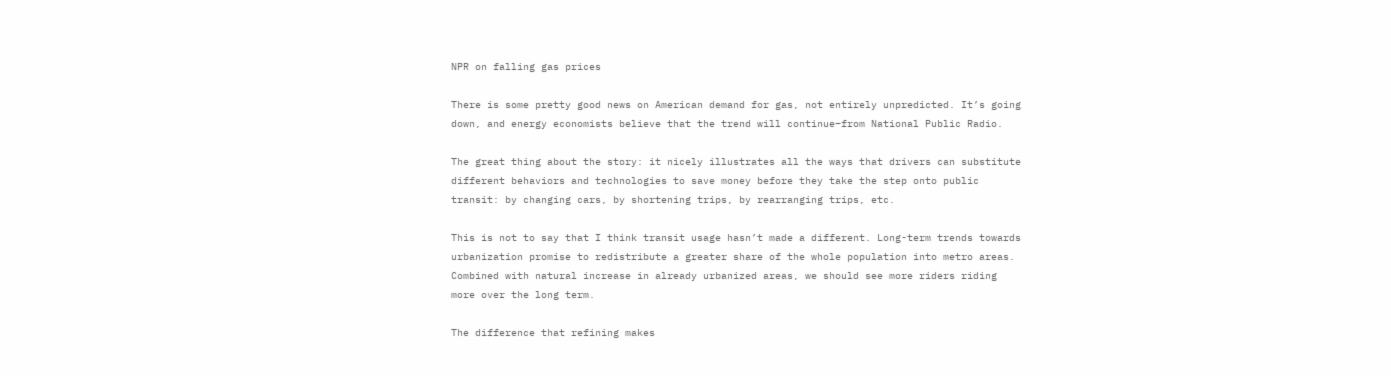NPR on falling gas prices

There is some pretty good news on American demand for gas, not entirely unpredicted. It’s going down, and energy economists believe that the trend will continue–from National Public Radio.

The great thing about the story: it nicely illustrates all the ways that drivers can substitute different behaviors and technologies to save money before they take the step onto public transit: by changing cars, by shortening trips, by rearranging trips, etc.

This is not to say that I think transit usage hasn’t made a different. Long-term trends towards urbanization promise to redistribute a greater share of the whole population into metro areas. Combined with natural increase in already urbanized areas, we should see more riders riding more over the long term.

The difference that refining makes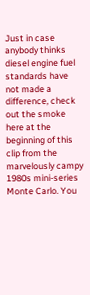Just in case anybody thinks diesel engine fuel standards have not made a difference, check out the smoke here at the beginning of this clip from the marvelously campy 1980s mini-series Monte Carlo. You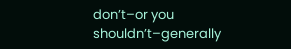don’t–or you shouldn’t–generally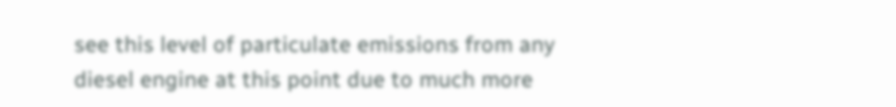see this level of particulate emissions from any diesel engine at this point due to much more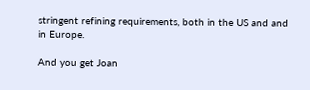stringent refining requirements, both in the US and and in Europe.

And you get Joan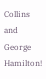Collins and George Hamilton!